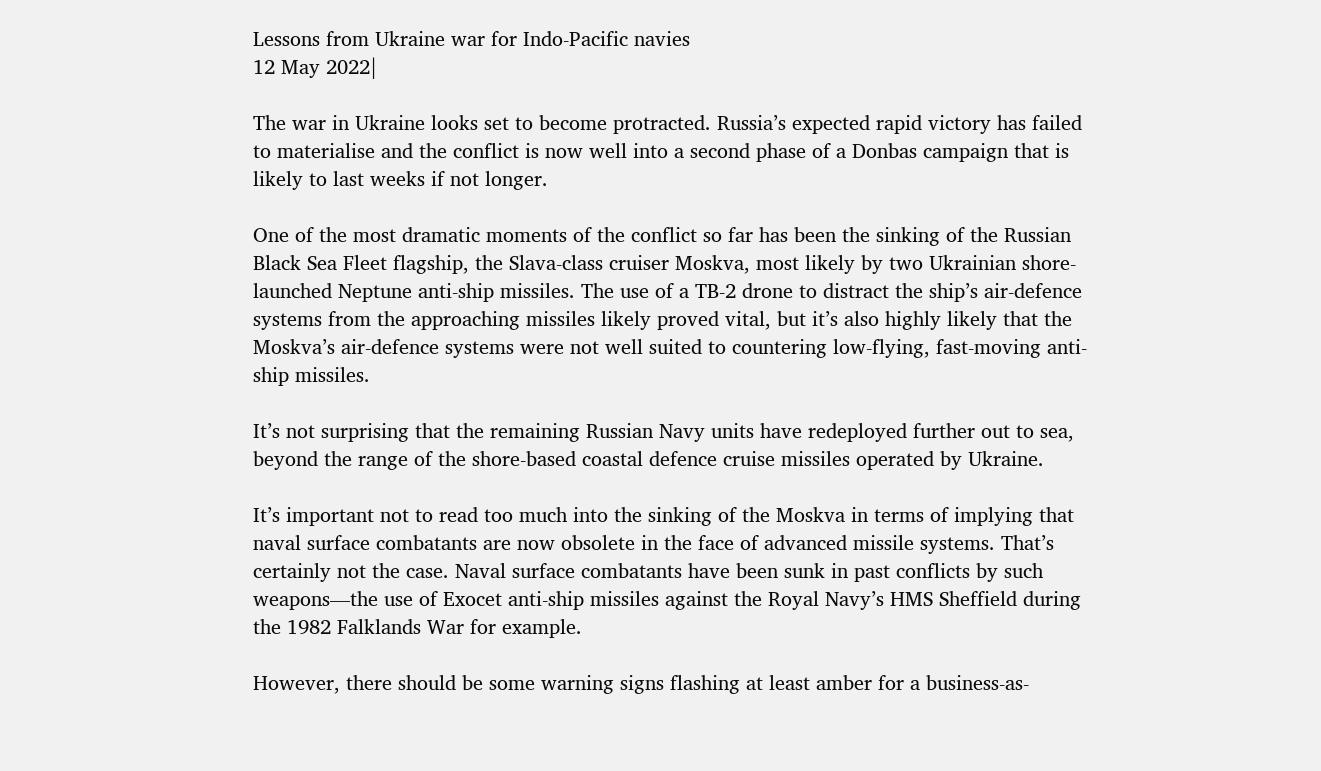Lessons from Ukraine war for Indo-Pacific navies
12 May 2022|

The war in Ukraine looks set to become protracted. Russia’s expected rapid victory has failed to materialise and the conflict is now well into a second phase of a Donbas campaign that is likely to last weeks if not longer.

One of the most dramatic moments of the conflict so far has been the sinking of the Russian Black Sea Fleet flagship, the Slava-class cruiser Moskva, most likely by two Ukrainian shore-launched Neptune anti-ship missiles. The use of a TB-2 drone to distract the ship’s air-defence systems from the approaching missiles likely proved vital, but it’s also highly likely that the Moskva’s air-defence systems were not well suited to countering low-flying, fast-moving anti-ship missiles.

It’s not surprising that the remaining Russian Navy units have redeployed further out to sea, beyond the range of the shore-based coastal defence cruise missiles operated by Ukraine.

It’s important not to read too much into the sinking of the Moskva in terms of implying that naval surface combatants are now obsolete in the face of advanced missile systems. That’s certainly not the case. Naval surface combatants have been sunk in past conflicts by such weapons—the use of Exocet anti-ship missiles against the Royal Navy’s HMS Sheffield during the 1982 Falklands War for example.

However, there should be some warning signs flashing at least amber for a business-as-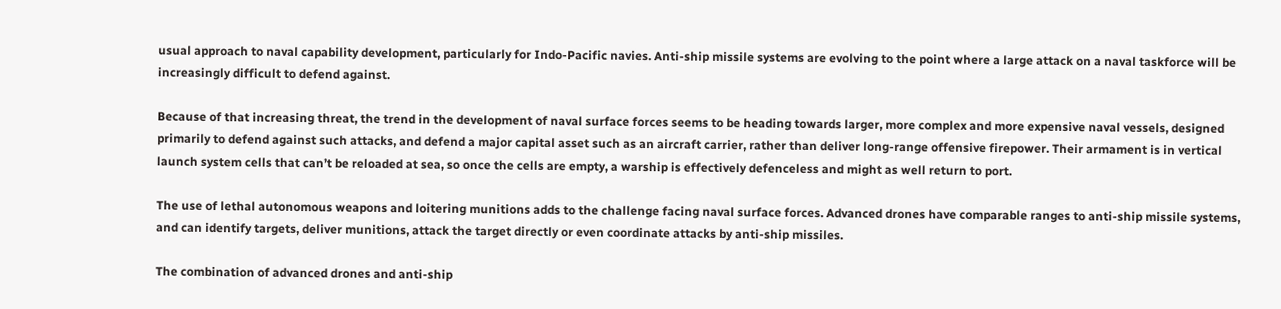usual approach to naval capability development, particularly for Indo-Pacific navies. Anti-ship missile systems are evolving to the point where a large attack on a naval taskforce will be increasingly difficult to defend against.

Because of that increasing threat, the trend in the development of naval surface forces seems to be heading towards larger, more complex and more expensive naval vessels, designed primarily to defend against such attacks, and defend a major capital asset such as an aircraft carrier, rather than deliver long-range offensive firepower. Their armament is in vertical launch system cells that can’t be reloaded at sea, so once the cells are empty, a warship is effectively defenceless and might as well return to port.

The use of lethal autonomous weapons and loitering munitions adds to the challenge facing naval surface forces. Advanced drones have comparable ranges to anti-ship missile systems, and can identify targets, deliver munitions, attack the target directly or even coordinate attacks by anti-ship missiles.

The combination of advanced drones and anti-ship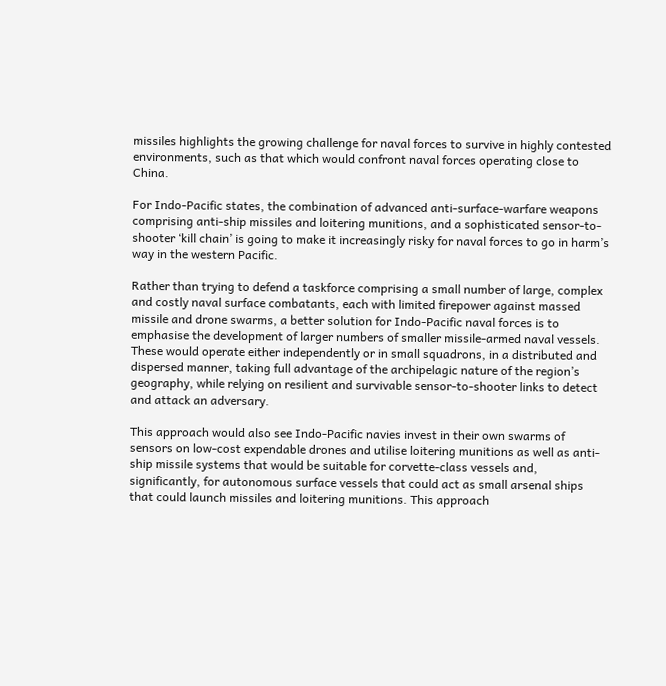missiles highlights the growing challenge for naval forces to survive in highly contested environments, such as that which would confront naval forces operating close to China.

For Indo-Pacific states, the combination of advanced anti-surface-warfare weapons comprising anti-ship missiles and loitering munitions, and a sophisticated sensor-to-shooter ‘kill chain’ is going to make it increasingly risky for naval forces to go in harm’s way in the western Pacific.

Rather than trying to defend a taskforce comprising a small number of large, complex and costly naval surface combatants, each with limited firepower against massed missile and drone swarms, a better solution for Indo-Pacific naval forces is to emphasise the development of larger numbers of smaller missile-armed naval vessels. These would operate either independently or in small squadrons, in a distributed and dispersed manner, taking full advantage of the archipelagic nature of the region’s geography, while relying on resilient and survivable sensor-to-shooter links to detect and attack an adversary.

This approach would also see Indo-Pacific navies invest in their own swarms of sensors on low-cost expendable drones and utilise loitering munitions as well as anti-ship missile systems that would be suitable for corvette-class vessels and, significantly, for autonomous surface vessels that could act as small arsenal ships that could launch missiles and loitering munitions. This approach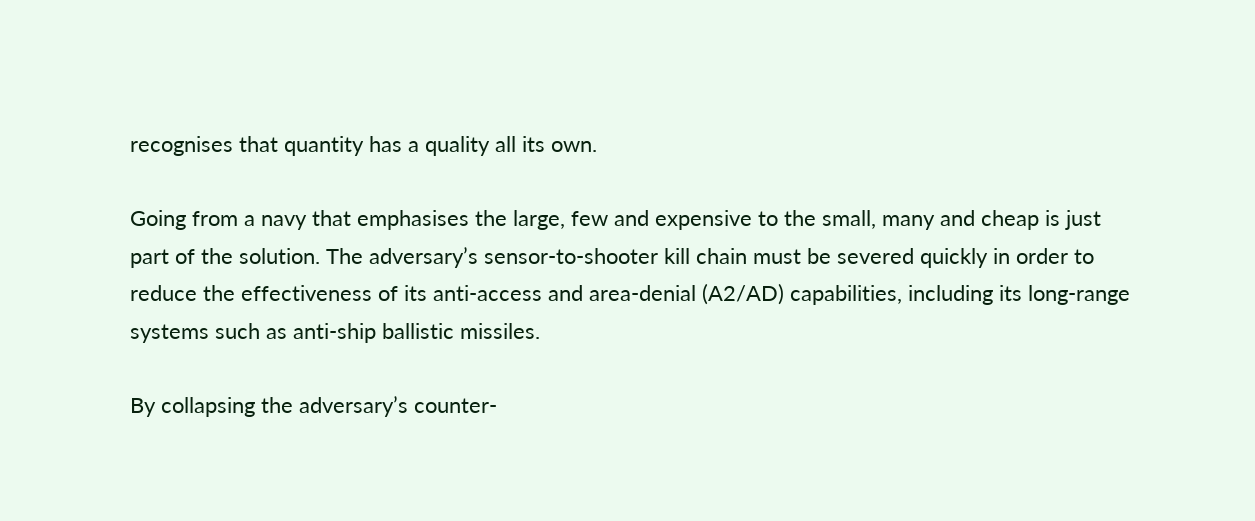recognises that quantity has a quality all its own.

Going from a navy that emphasises the large, few and expensive to the small, many and cheap is just part of the solution. The adversary’s sensor-to-shooter kill chain must be severed quickly in order to reduce the effectiveness of its anti-access and area-denial (A2/AD) capabilities, including its long-range systems such as anti-ship ballistic missiles.

By collapsing the adversary’s counter-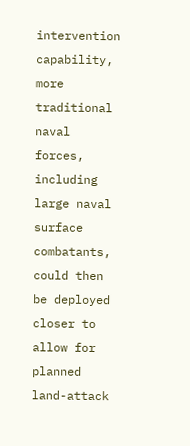intervention capability, more traditional naval forces, including large naval surface combatants, could then be deployed closer to allow for planned land-attack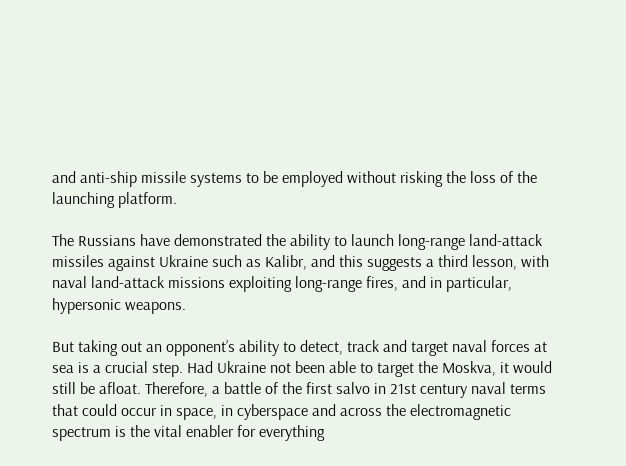and anti-ship missile systems to be employed without risking the loss of the launching platform.

The Russians have demonstrated the ability to launch long-range land-attack missiles against Ukraine such as Kalibr, and this suggests a third lesson, with naval land-attack missions exploiting long-range fires, and in particular, hypersonic weapons.

But taking out an opponent’s ability to detect, track and target naval forces at sea is a crucial step. Had Ukraine not been able to target the Moskva, it would still be afloat. Therefore, a battle of the first salvo in 21st century naval terms that could occur in space, in cyberspace and across the electromagnetic spectrum is the vital enabler for everything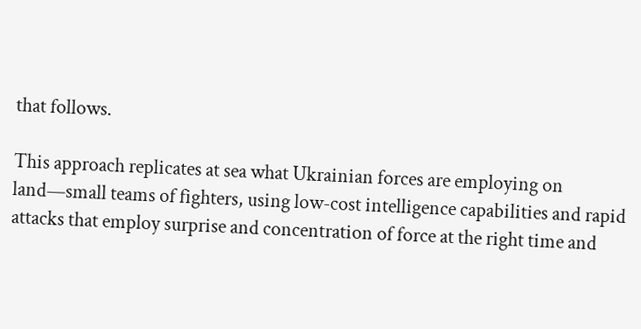that follows.

This approach replicates at sea what Ukrainian forces are employing on land—small teams of fighters, using low-cost intelligence capabilities and rapid attacks that employ surprise and concentration of force at the right time and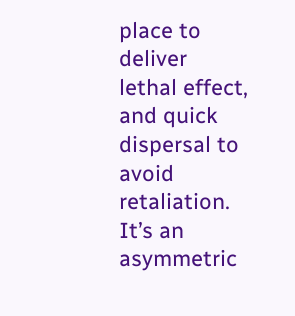place to deliver lethal effect, and quick dispersal to avoid retaliation. It’s an asymmetric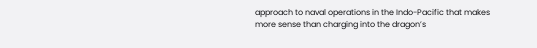approach to naval operations in the Indo-Pacific that makes more sense than charging into the dragon’s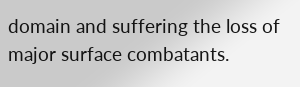domain and suffering the loss of major surface combatants.